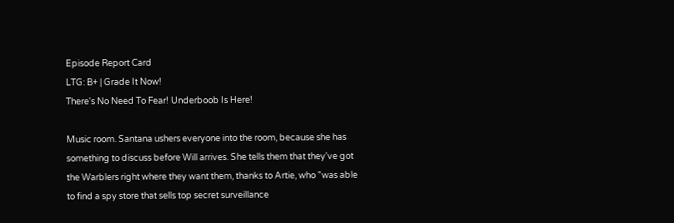Episode Report Card
LTG: B+ | Grade It Now!
There's No Need To Fear! Underboob Is Here!

Music room. Santana ushers everyone into the room, because she has something to discuss before Will arrives. She tells them that they've got the Warblers right where they want them, thanks to Artie, who "was able to find a spy store that sells top secret surveillance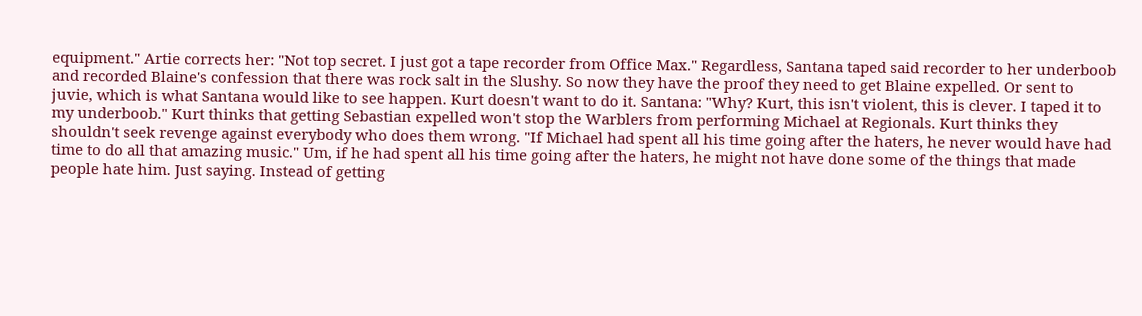equipment." Artie corrects her: "Not top secret. I just got a tape recorder from Office Max." Regardless, Santana taped said recorder to her underboob and recorded Blaine's confession that there was rock salt in the Slushy. So now they have the proof they need to get Blaine expelled. Or sent to juvie, which is what Santana would like to see happen. Kurt doesn't want to do it. Santana: "Why? Kurt, this isn't violent, this is clever. I taped it to my underboob." Kurt thinks that getting Sebastian expelled won't stop the Warblers from performing Michael at Regionals. Kurt thinks they shouldn't seek revenge against everybody who does them wrong. "If Michael had spent all his time going after the haters, he never would have had time to do all that amazing music." Um, if he had spent all his time going after the haters, he might not have done some of the things that made people hate him. Just saying. Instead of getting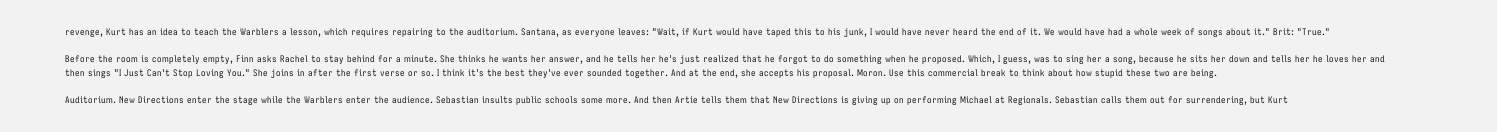revenge, Kurt has an idea to teach the Warblers a lesson, which requires repairing to the auditorium. Santana, as everyone leaves: "Wait, if Kurt would have taped this to his junk, I would have never heard the end of it. We would have had a whole week of songs about it." Brit: "True."

Before the room is completely empty, Finn asks Rachel to stay behind for a minute. She thinks he wants her answer, and he tells her he's just realized that he forgot to do something when he proposed. Which, I guess, was to sing her a song, because he sits her down and tells her he loves her and then sings "I Just Can't Stop Loving You." She joins in after the first verse or so. I think it's the best they've ever sounded together. And at the end, she accepts his proposal. Moron. Use this commercial break to think about how stupid these two are being.

Auditorium. New Directions enter the stage while the Warblers enter the audience. Sebastian insults public schools some more. And then Artie tells them that New Directions is giving up on performing Michael at Regionals. Sebastian calls them out for surrendering, but Kurt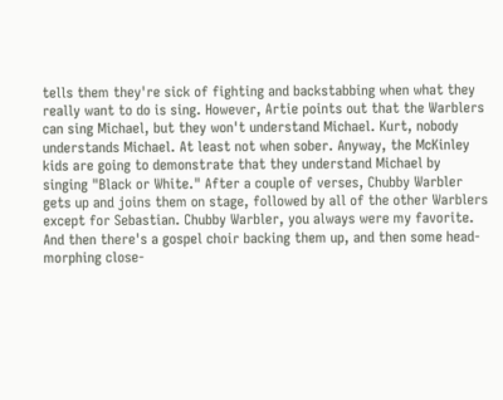tells them they're sick of fighting and backstabbing when what they really want to do is sing. However, Artie points out that the Warblers can sing Michael, but they won't understand Michael. Kurt, nobody understands Michael. At least not when sober. Anyway, the McKinley kids are going to demonstrate that they understand Michael by singing "Black or White." After a couple of verses, Chubby Warbler gets up and joins them on stage, followed by all of the other Warblers except for Sebastian. Chubby Warbler, you always were my favorite. And then there's a gospel choir backing them up, and then some head-morphing close-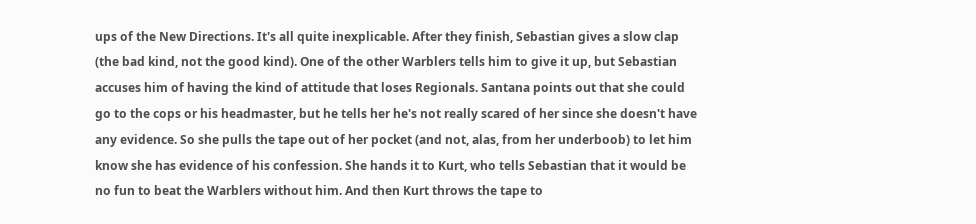ups of the New Directions. It's all quite inexplicable. After they finish, Sebastian gives a slow clap (the bad kind, not the good kind). One of the other Warblers tells him to give it up, but Sebastian accuses him of having the kind of attitude that loses Regionals. Santana points out that she could go to the cops or his headmaster, but he tells her he's not really scared of her since she doesn't have any evidence. So she pulls the tape out of her pocket (and not, alas, from her underboob) to let him know she has evidence of his confession. She hands it to Kurt, who tells Sebastian that it would be no fun to beat the Warblers without him. And then Kurt throws the tape to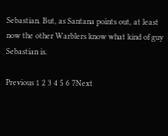Sebastian. But, as Santana points out, at least now the other Warblers know what kind of guy Sebastian is.

Previous 1 2 3 4 5 6 7Next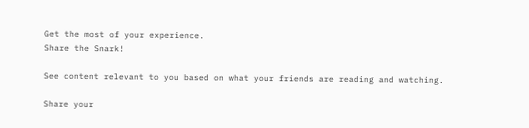Get the most of your experience.
Share the Snark!

See content relevant to you based on what your friends are reading and watching.

Share your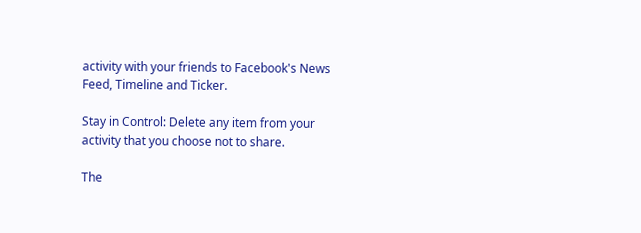activity with your friends to Facebook's News Feed, Timeline and Ticker.

Stay in Control: Delete any item from your activity that you choose not to share.

The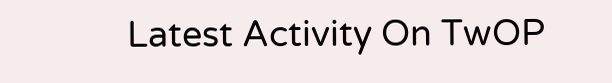Latest Activity On TwOP